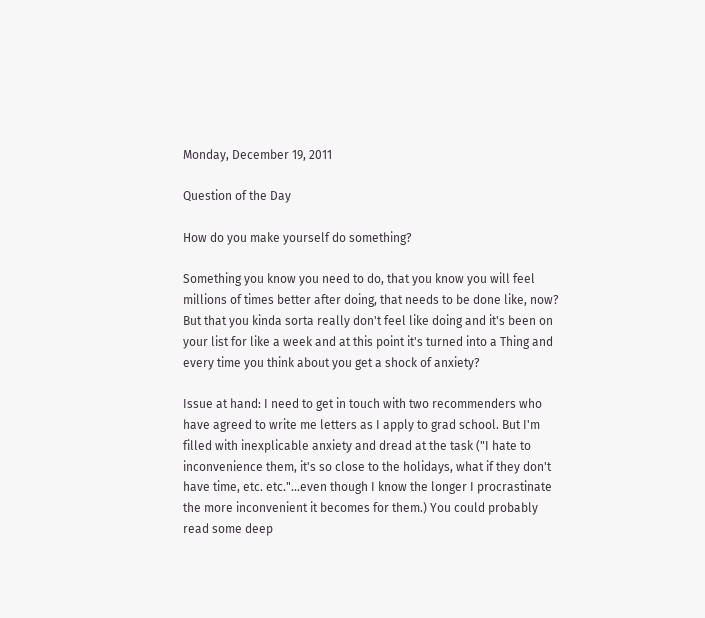Monday, December 19, 2011

Question of the Day

How do you make yourself do something?

Something you know you need to do, that you know you will feel millions of times better after doing, that needs to be done like, now? But that you kinda sorta really don't feel like doing and it's been on your list for like a week and at this point it's turned into a Thing and every time you think about you get a shock of anxiety?

Issue at hand: I need to get in touch with two recommenders who have agreed to write me letters as I apply to grad school. But I'm filled with inexplicable anxiety and dread at the task ("I hate to inconvenience them, it's so close to the holidays, what if they don't have time, etc. etc."...even though I know the longer I procrastinate the more inconvenient it becomes for them.) You could probably read some deep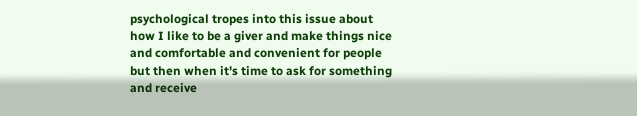psychological tropes into this issue about how I like to be a giver and make things nice and comfortable and convenient for people but then when it's time to ask for something and receive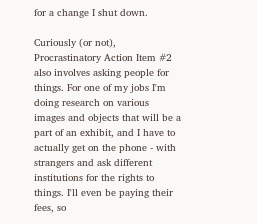for a change I shut down.

Curiously (or not), Procrastinatory Action Item #2 also involves asking people for things. For one of my jobs I'm doing research on various images and objects that will be a part of an exhibit, and I have to actually get on the phone - with strangers and ask different institutions for the rights to things. I'll even be paying their fees, so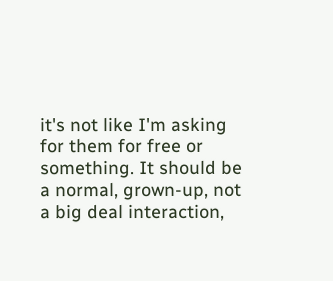it's not like I'm asking for them for free or something. It should be a normal, grown-up, not a big deal interaction,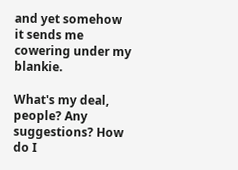and yet somehow it sends me cowering under my blankie.

What's my deal, people? Any suggestions? How do I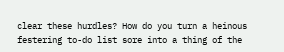clear these hurdles? How do you turn a heinous festering to-do list sore into a thing of the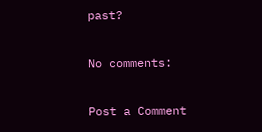past?

No comments:

Post a Comment